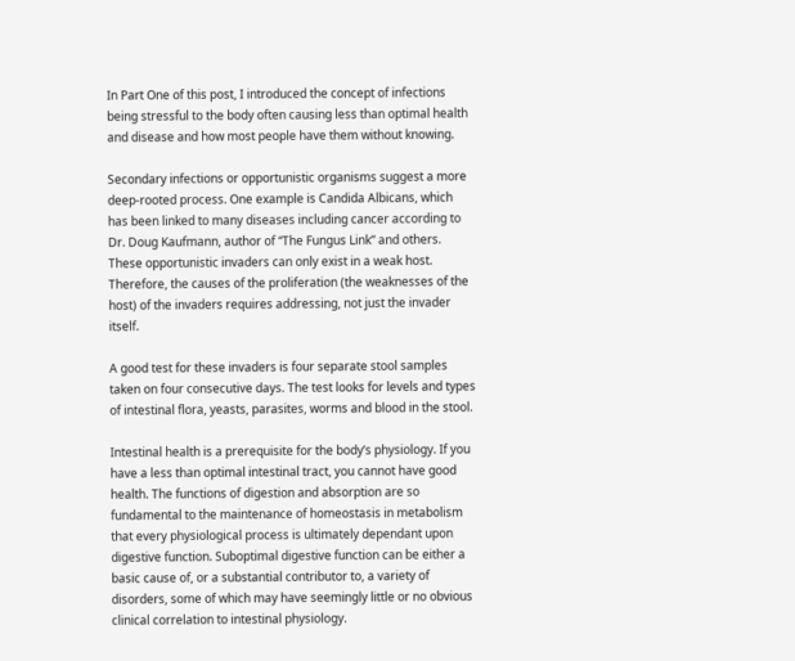In Part One of this post, I introduced the concept of infections being stressful to the body often causing less than optimal health and disease and how most people have them without knowing.

Secondary infections or opportunistic organisms suggest a more deep-rooted process. One example is Candida Albicans, which has been linked to many diseases including cancer according to Dr. Doug Kaufmann, author of “The Fungus Link” and others. These opportunistic invaders can only exist in a weak host. Therefore, the causes of the proliferation (the weaknesses of the host) of the invaders requires addressing, not just the invader itself.

A good test for these invaders is four separate stool samples taken on four consecutive days. The test looks for levels and types of intestinal flora, yeasts, parasites, worms and blood in the stool.

Intestinal health is a prerequisite for the body’s physiology. If you have a less than optimal intestinal tract, you cannot have good health. The functions of digestion and absorption are so fundamental to the maintenance of homeostasis in metabolism that every physiological process is ultimately dependant upon digestive function. Suboptimal digestive function can be either a basic cause of, or a substantial contributor to, a variety of disorders, some of which may have seemingly little or no obvious clinical correlation to intestinal physiology.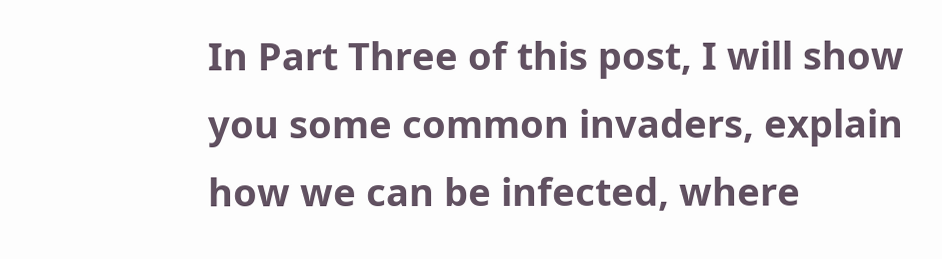In Part Three of this post, I will show you some common invaders, explain how we can be infected, where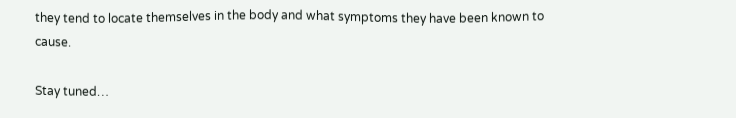they tend to locate themselves in the body and what symptoms they have been known to cause.

Stay tuned…